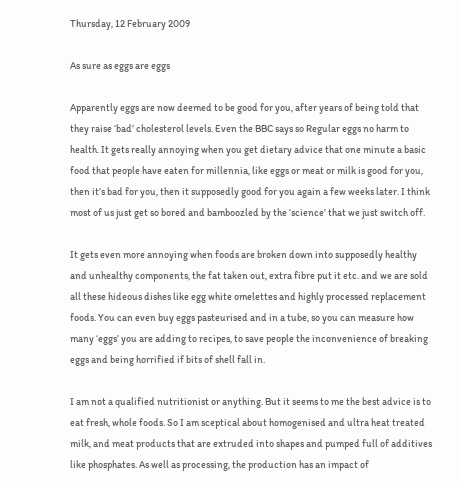Thursday, 12 February 2009

As sure as eggs are eggs

Apparently eggs are now deemed to be good for you, after years of being told that they raise ‘bad’ cholesterol levels. Even the BBC says so Regular eggs no harm to health. It gets really annoying when you get dietary advice that one minute a basic food that people have eaten for millennia, like eggs or meat or milk is good for you, then it’s bad for you, then it supposedly good for you again a few weeks later. I think most of us just get so bored and bamboozled by the ‘science’ that we just switch off.

It gets even more annoying when foods are broken down into supposedly healthy and unhealthy components, the fat taken out, extra fibre put it etc. and we are sold all these hideous dishes like egg white omelettes and highly processed replacement foods. You can even buy eggs pasteurised and in a tube, so you can measure how many ‘eggs’ you are adding to recipes, to save people the inconvenience of breaking eggs and being horrified if bits of shell fall in.

I am not a qualified nutritionist or anything. But it seems to me the best advice is to eat fresh, whole foods. So I am sceptical about homogenised and ultra heat treated milk, and meat products that are extruded into shapes and pumped full of additives like phosphates. As well as processing, the production has an impact of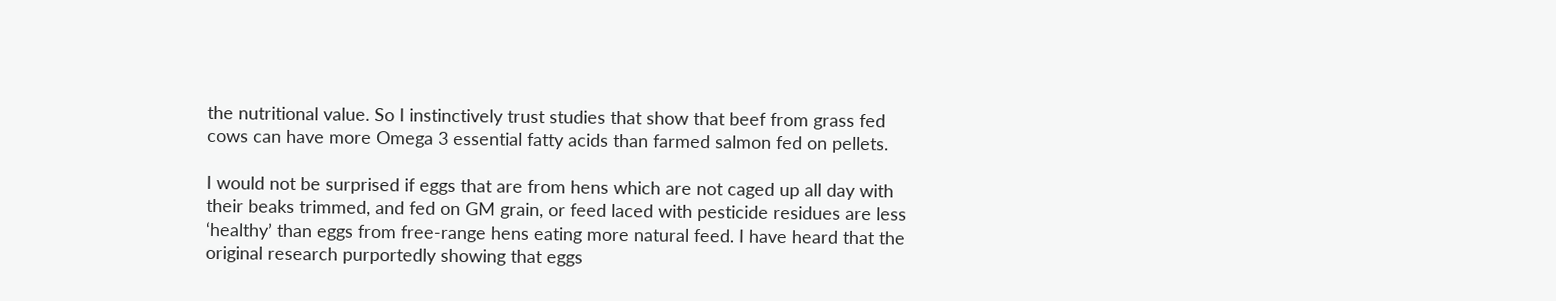the nutritional value. So I instinctively trust studies that show that beef from grass fed cows can have more Omega 3 essential fatty acids than farmed salmon fed on pellets.

I would not be surprised if eggs that are from hens which are not caged up all day with their beaks trimmed, and fed on GM grain, or feed laced with pesticide residues are less ‘healthy’ than eggs from free-range hens eating more natural feed. I have heard that the original research purportedly showing that eggs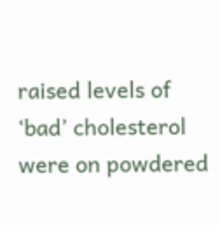raised levels of ‘bad’ cholesterol were on powdered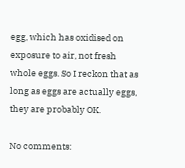egg, which has oxidised on exposure to air, not fresh whole eggs. So I reckon that as long as eggs are actually eggs, they are probably OK.

No comments: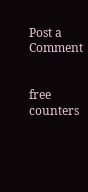Post a Comment


free counters